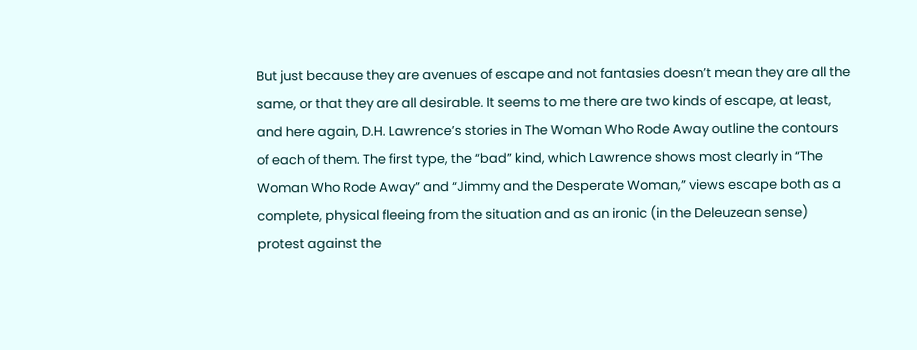But just because they are avenues of escape and not fantasies doesn’t mean they are all the same, or that they are all desirable. It seems to me there are two kinds of escape, at least, and here again, D.H. Lawrence’s stories in The Woman Who Rode Away outline the contours of each of them. The first type, the “bad” kind, which Lawrence shows most clearly in “The Woman Who Rode Away” and “Jimmy and the Desperate Woman,” views escape both as a complete, physical fleeing from the situation and as an ironic (in the Deleuzean sense) protest against the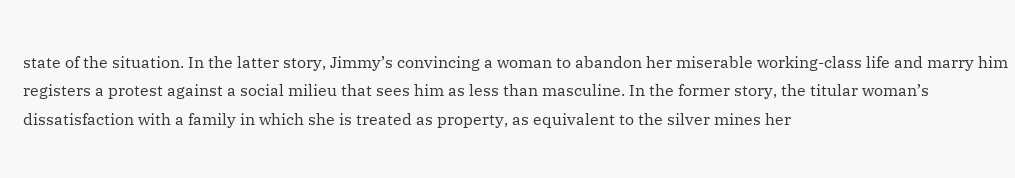state of the situation. In the latter story, Jimmy’s convincing a woman to abandon her miserable working-class life and marry him registers a protest against a social milieu that sees him as less than masculine. In the former story, the titular woman’s dissatisfaction with a family in which she is treated as property, as equivalent to the silver mines her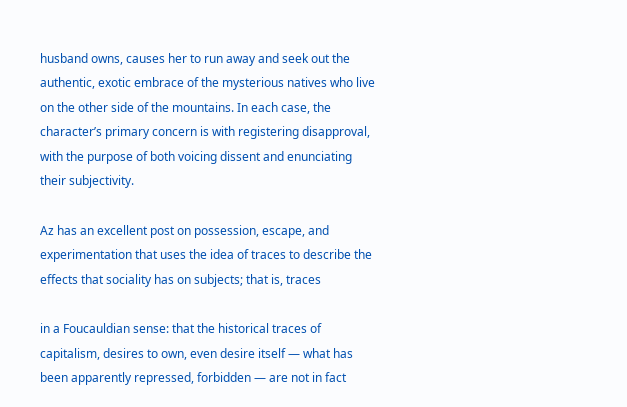husband owns, causes her to run away and seek out the authentic, exotic embrace of the mysterious natives who live on the other side of the mountains. In each case, the character’s primary concern is with registering disapproval, with the purpose of both voicing dissent and enunciating their subjectivity.

Az has an excellent post on possession, escape, and experimentation that uses the idea of traces to describe the effects that sociality has on subjects; that is, traces

in a Foucauldian sense: that the historical traces of capitalism, desires to own, even desire itself — what has been apparently repressed, forbidden — are not in fact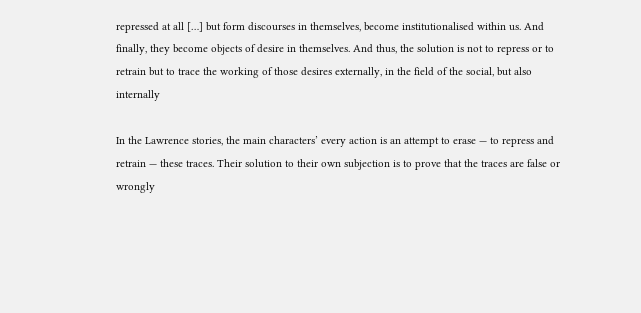repressed at all […] but form discourses in themselves, become institutionalised within us. And finally, they become objects of desire in themselves. And thus, the solution is not to repress or to retrain but to trace the working of those desires externally, in the field of the social, but also internally

In the Lawrence stories, the main characters’ every action is an attempt to erase — to repress and retrain — these traces. Their solution to their own subjection is to prove that the traces are false or wrongly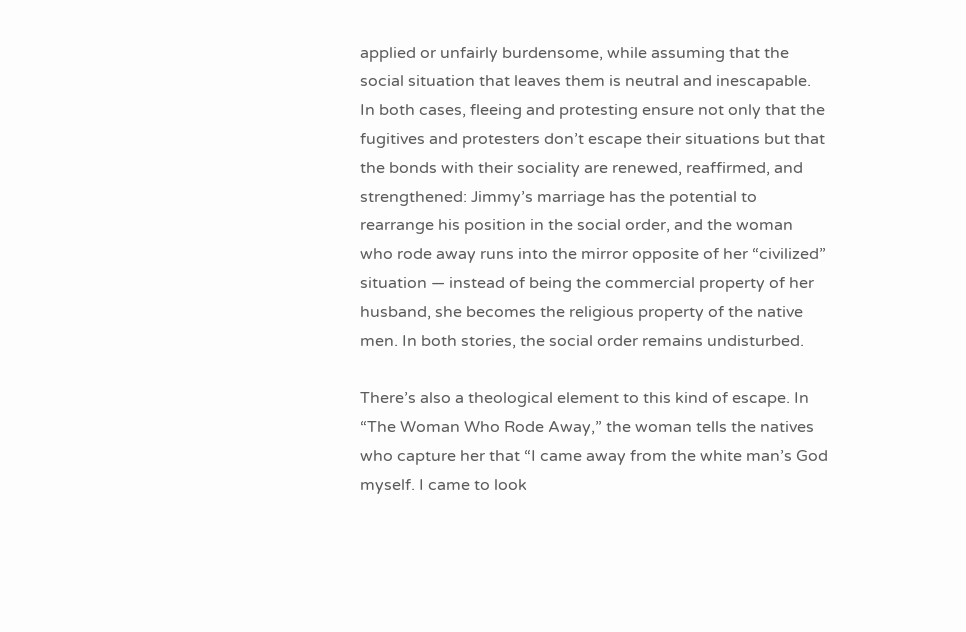applied or unfairly burdensome, while assuming that the social situation that leaves them is neutral and inescapable. In both cases, fleeing and protesting ensure not only that the fugitives and protesters don’t escape their situations but that the bonds with their sociality are renewed, reaffirmed, and strengthened: Jimmy’s marriage has the potential to rearrange his position in the social order, and the woman who rode away runs into the mirror opposite of her “civilized” situation — instead of being the commercial property of her husband, she becomes the religious property of the native men. In both stories, the social order remains undisturbed.

There’s also a theological element to this kind of escape. In “The Woman Who Rode Away,” the woman tells the natives who capture her that “I came away from the white man’s God myself. I came to look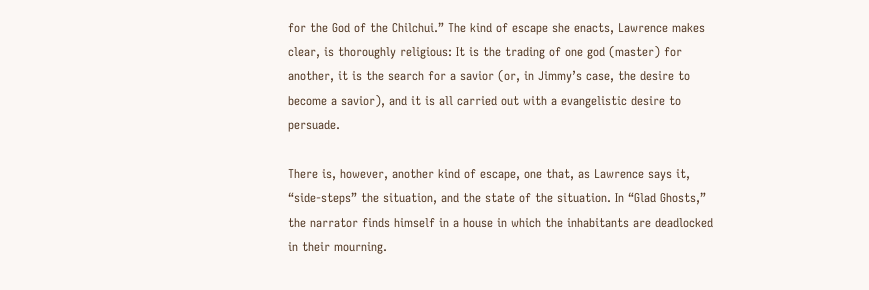for the God of the Chilchui.” The kind of escape she enacts, Lawrence makes clear, is thoroughly religious: It is the trading of one god (master) for another, it is the search for a savior (or, in Jimmy’s case, the desire to become a savior), and it is all carried out with a evangelistic desire to persuade.

There is, however, another kind of escape, one that, as Lawrence says it, “side-steps” the situation, and the state of the situation. In “Glad Ghosts,” the narrator finds himself in a house in which the inhabitants are deadlocked in their mourning.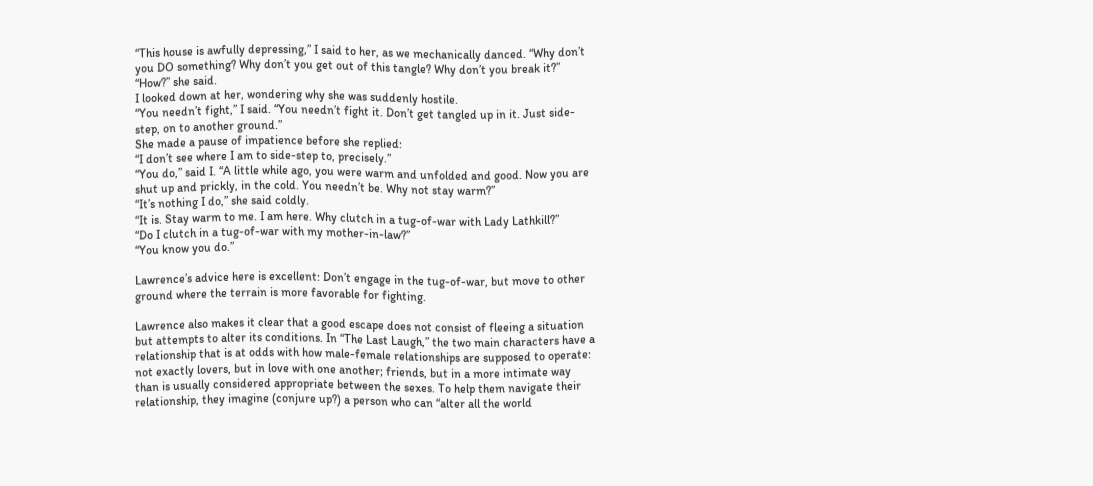“This house is awfully depressing,” I said to her, as we mechanically danced. “Why don’t you DO something? Why don’t you get out of this tangle? Why don’t you break it?”
“How?” she said.
I looked down at her, wondering why she was suddenly hostile.
“You needn’t fight,” I said. “You needn’t fight it. Don’t get tangled up in it. Just side-step, on to another ground.”
She made a pause of impatience before she replied:
“I don’t see where I am to side-step to, precisely.”
“You do,” said I. “A little while ago, you were warm and unfolded and good. Now you are shut up and prickly, in the cold. You needn’t be. Why not stay warm?”
“It’s nothing I do,” she said coldly.
“It is. Stay warm to me. I am here. Why clutch in a tug-of-war with Lady Lathkill?”
“Do I clutch in a tug-of-war with my mother-in-law?”
“You know you do.”

Lawrence’s advice here is excellent: Don’t engage in the tug-of-war, but move to other ground where the terrain is more favorable for fighting.

Lawrence also makes it clear that a good escape does not consist of fleeing a situation but attempts to alter its conditions. In “The Last Laugh,” the two main characters have a relationship that is at odds with how male-female relationships are supposed to operate: not exactly lovers, but in love with one another; friends, but in a more intimate way than is usually considered appropriate between the sexes. To help them navigate their relationship, they imagine (conjure up?) a person who can “alter all the world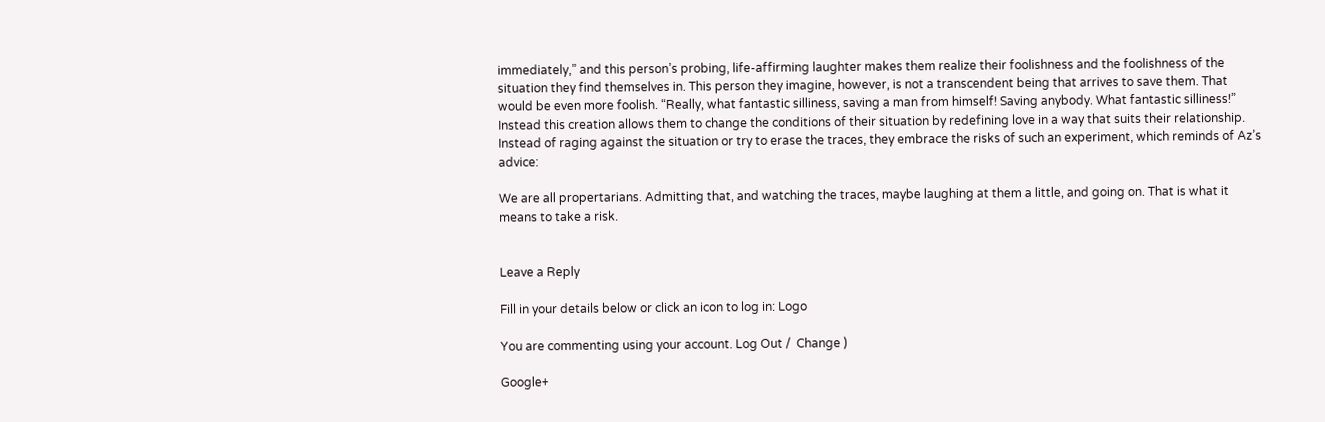immediately,” and this person’s probing, life-affirming laughter makes them realize their foolishness and the foolishness of the situation they find themselves in. This person they imagine, however, is not a transcendent being that arrives to save them. That would be even more foolish. “Really, what fantastic silliness, saving a man from himself! Saving anybody. What fantastic silliness!” Instead this creation allows them to change the conditions of their situation by redefining love in a way that suits their relationship. Instead of raging against the situation or try to erase the traces, they embrace the risks of such an experiment, which reminds of Az’s advice:

We are all propertarians. Admitting that, and watching the traces, maybe laughing at them a little, and going on. That is what it means to take a risk.


Leave a Reply

Fill in your details below or click an icon to log in: Logo

You are commenting using your account. Log Out /  Change )

Google+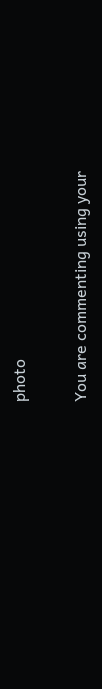photo

You are commenting using your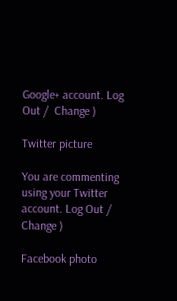Google+ account. Log Out /  Change )

Twitter picture

You are commenting using your Twitter account. Log Out /  Change )

Facebook photo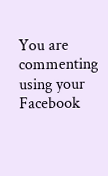You are commenting using your Facebook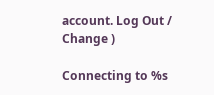account. Log Out /  Change )

Connecting to %s